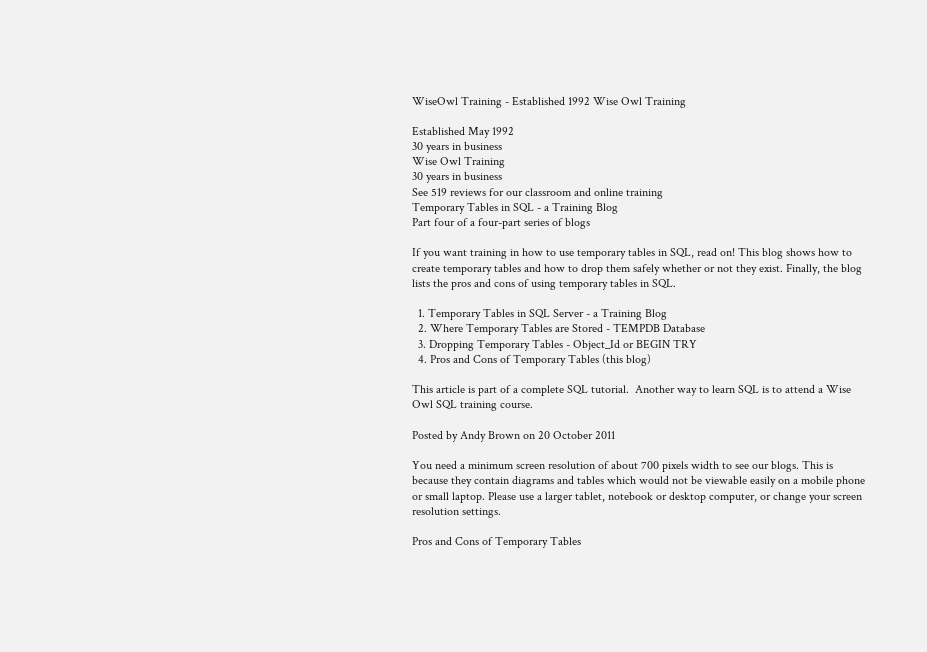WiseOwl Training - Established 1992 Wise Owl Training

Established May 1992
30 years in business
Wise Owl Training
30 years in business
See 519 reviews for our classroom and online training
Temporary Tables in SQL - a Training Blog
Part four of a four-part series of blogs

If you want training in how to use temporary tables in SQL, read on! This blog shows how to create temporary tables and how to drop them safely whether or not they exist. Finally, the blog lists the pros and cons of using temporary tables in SQL.

  1. Temporary Tables in SQL Server - a Training Blog
  2. Where Temporary Tables are Stored - TEMPDB Database
  3. Dropping Temporary Tables - Object_Id or BEGIN TRY
  4. Pros and Cons of Temporary Tables (this blog)

This article is part of a complete SQL tutorial.  Another way to learn SQL is to attend a Wise Owl SQL training course.

Posted by Andy Brown on 20 October 2011

You need a minimum screen resolution of about 700 pixels width to see our blogs. This is because they contain diagrams and tables which would not be viewable easily on a mobile phone or small laptop. Please use a larger tablet, notebook or desktop computer, or change your screen resolution settings.

Pros and Cons of Temporary Tables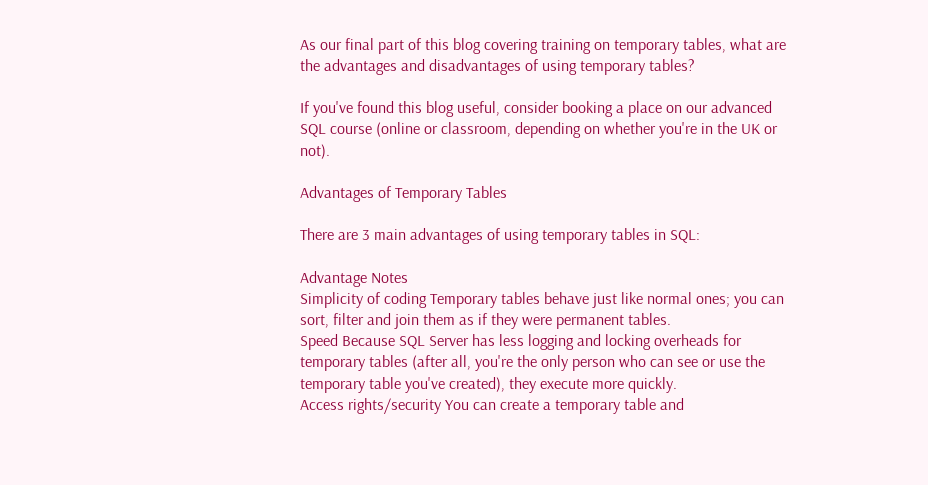As our final part of this blog covering training on temporary tables, what are the advantages and disadvantages of using temporary tables?

If you've found this blog useful, consider booking a place on our advanced SQL course (online or classroom, depending on whether you're in the UK or not).

Advantages of Temporary Tables

There are 3 main advantages of using temporary tables in SQL:

Advantage Notes
Simplicity of coding Temporary tables behave just like normal ones; you can sort, filter and join them as if they were permanent tables.
Speed Because SQL Server has less logging and locking overheads for temporary tables (after all, you're the only person who can see or use the temporary table you've created), they execute more quickly.
Access rights/security You can create a temporary table and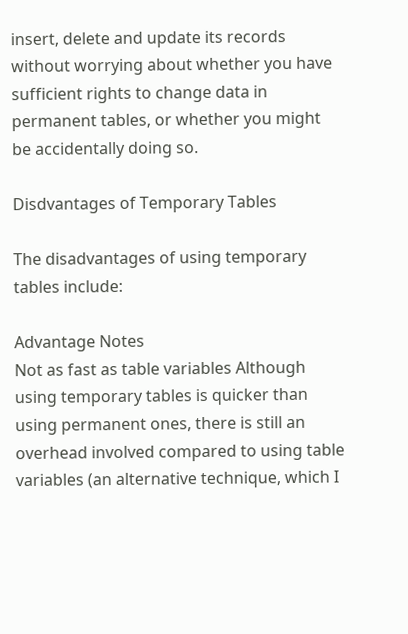insert, delete and update its records without worrying about whether you have sufficient rights to change data in permanent tables, or whether you might be accidentally doing so.

Disdvantages of Temporary Tables

The disadvantages of using temporary tables include:

Advantage Notes
Not as fast as table variables Although using temporary tables is quicker than using permanent ones, there is still an overhead involved compared to using table variables (an alternative technique, which I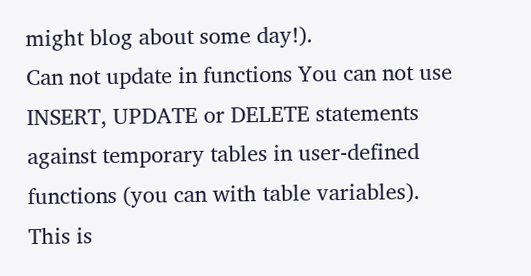might blog about some day!).
Can not update in functions You can not use INSERT, UPDATE or DELETE statements against temporary tables in user-defined functions (you can with table variables). This is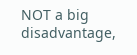NOT a big disadvantage,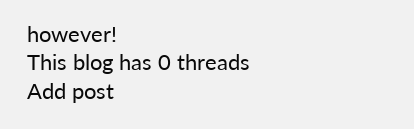however!
This blog has 0 threads Add post